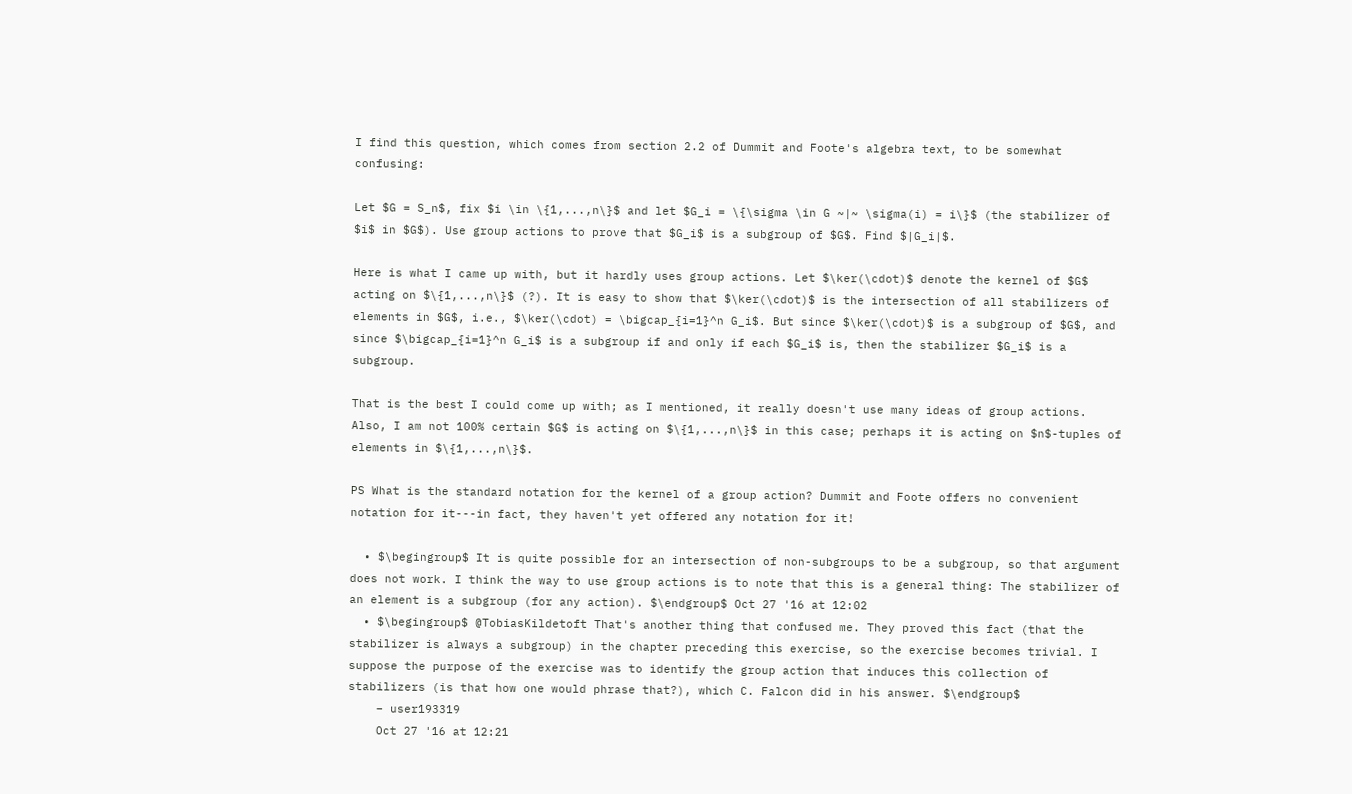I find this question, which comes from section 2.2 of Dummit and Foote's algebra text, to be somewhat confusing:

Let $G = S_n$, fix $i \in \{1,...,n\}$ and let $G_i = \{\sigma \in G ~|~ \sigma(i) = i\}$ (the stabilizer of $i$ in $G$). Use group actions to prove that $G_i$ is a subgroup of $G$. Find $|G_i|$.

Here is what I came up with, but it hardly uses group actions. Let $\ker(\cdot)$ denote the kernel of $G$ acting on $\{1,...,n\}$ (?). It is easy to show that $\ker(\cdot)$ is the intersection of all stabilizers of elements in $G$, i.e., $\ker(\cdot) = \bigcap_{i=1}^n G_i$. But since $\ker(\cdot)$ is a subgroup of $G$, and since $\bigcap_{i=1}^n G_i$ is a subgroup if and only if each $G_i$ is, then the stabilizer $G_i$ is a subgroup.

That is the best I could come up with; as I mentioned, it really doesn't use many ideas of group actions. Also, I am not 100% certain $G$ is acting on $\{1,...,n\}$ in this case; perhaps it is acting on $n$-tuples of elements in $\{1,...,n\}$.

PS What is the standard notation for the kernel of a group action? Dummit and Foote offers no convenient notation for it---in fact, they haven't yet offered any notation for it!

  • $\begingroup$ It is quite possible for an intersection of non-subgroups to be a subgroup, so that argument does not work. I think the way to use group actions is to note that this is a general thing: The stabilizer of an element is a subgroup (for any action). $\endgroup$ Oct 27 '16 at 12:02
  • $\begingroup$ @TobiasKildetoft That's another thing that confused me. They proved this fact (that the stabilizer is always a subgroup) in the chapter preceding this exercise, so the exercise becomes trivial. I suppose the purpose of the exercise was to identify the group action that induces this collection of stabilizers (is that how one would phrase that?), which C. Falcon did in his answer. $\endgroup$
    – user193319
    Oct 27 '16 at 12:21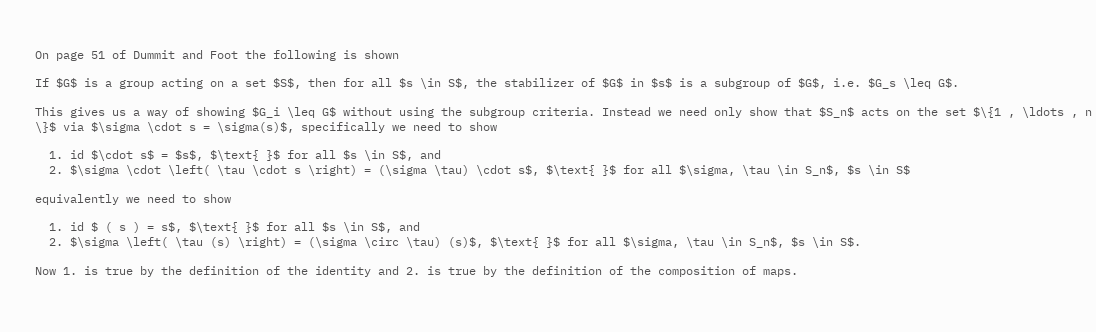On page 51 of Dummit and Foot the following is shown

If $G$ is a group acting on a set $S$, then for all $s \in S$, the stabilizer of $G$ in $s$ is a subgroup of $G$, i.e. $G_s \leq G$.

This gives us a way of showing $G_i \leq G$ without using the subgroup criteria. Instead we need only show that $S_n$ acts on the set $\{1 , \ldots , n \}$ via $\sigma \cdot s = \sigma(s)$, specifically we need to show

  1. id $\cdot s$ = $s$, $\text{ }$ for all $s \in S$, and
  2. $\sigma \cdot \left( \tau \cdot s \right) = (\sigma \tau) \cdot s$, $\text{ }$ for all $\sigma, \tau \in S_n$, $s \in S$

equivalently we need to show

  1. id $ ( s ) = s$, $\text{ }$ for all $s \in S$, and
  2. $\sigma \left( \tau (s) \right) = (\sigma \circ \tau) (s)$, $\text{ }$ for all $\sigma, \tau \in S_n$, $s \in S$.

Now 1. is true by the definition of the identity and 2. is true by the definition of the composition of maps.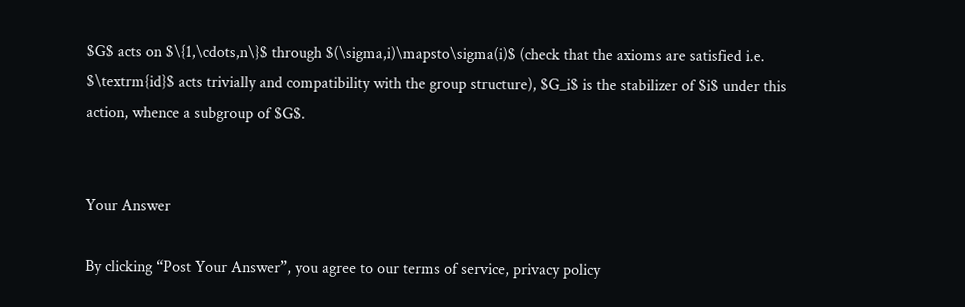$G$ acts on $\{1,\cdots,n\}$ through $(\sigma,i)\mapsto\sigma(i)$ (check that the axioms are satisfied i.e. $\textrm{id}$ acts trivially and compatibility with the group structure), $G_i$ is the stabilizer of $i$ under this action, whence a subgroup of $G$.


Your Answer

By clicking “Post Your Answer”, you agree to our terms of service, privacy policy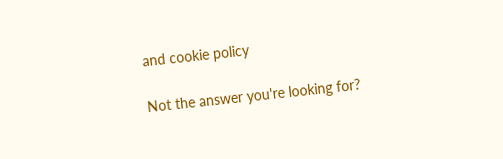and cookie policy

Not the answer you're looking for?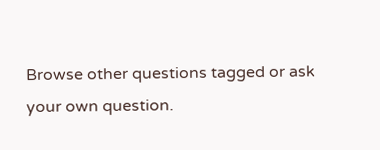Browse other questions tagged or ask your own question.